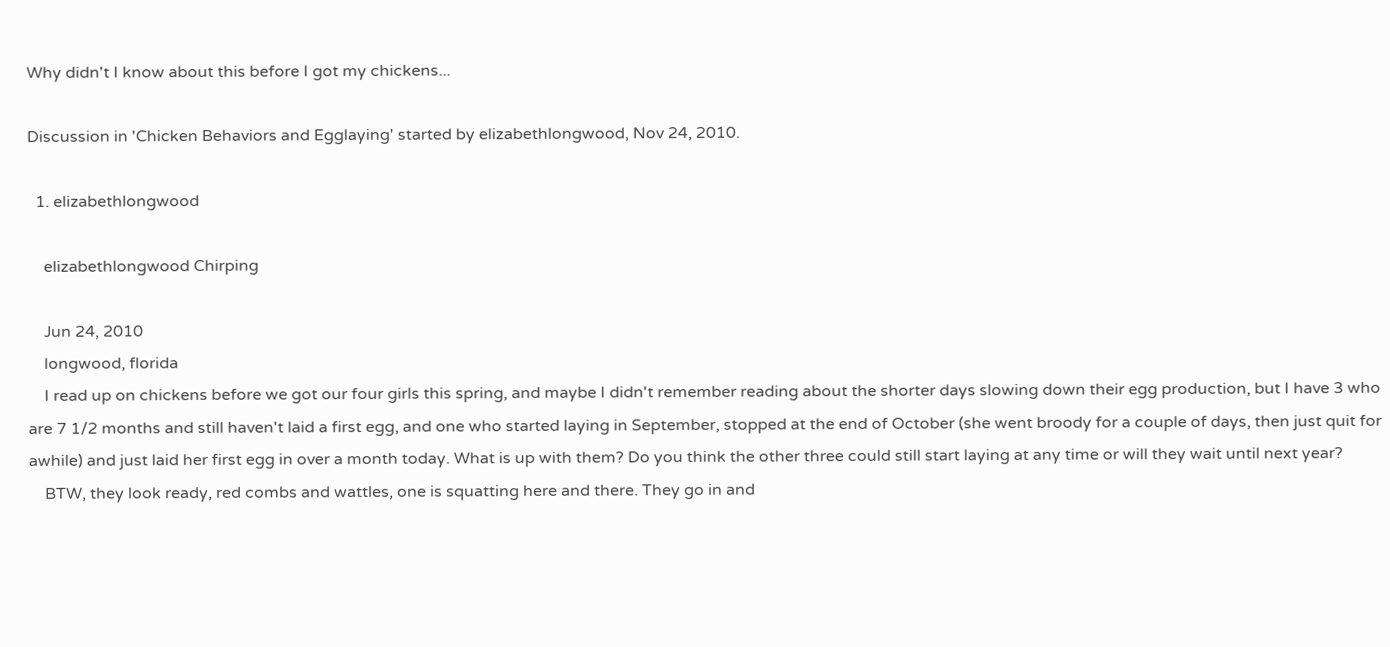Why didn't I know about this before I got my chickens...

Discussion in 'Chicken Behaviors and Egglaying' started by elizabethlongwood, Nov 24, 2010.

  1. elizabethlongwood

    elizabethlongwood Chirping

    Jun 24, 2010
    longwood, florida
    I read up on chickens before we got our four girls this spring, and maybe I didn't remember reading about the shorter days slowing down their egg production, but I have 3 who are 7 1/2 months and still haven't laid a first egg, and one who started laying in September, stopped at the end of October (she went broody for a couple of days, then just quit for awhile) and just laid her first egg in over a month today. What is up with them? Do you think the other three could still start laying at any time or will they wait until next year?
    BTW, they look ready, red combs and wattles, one is squatting here and there. They go in and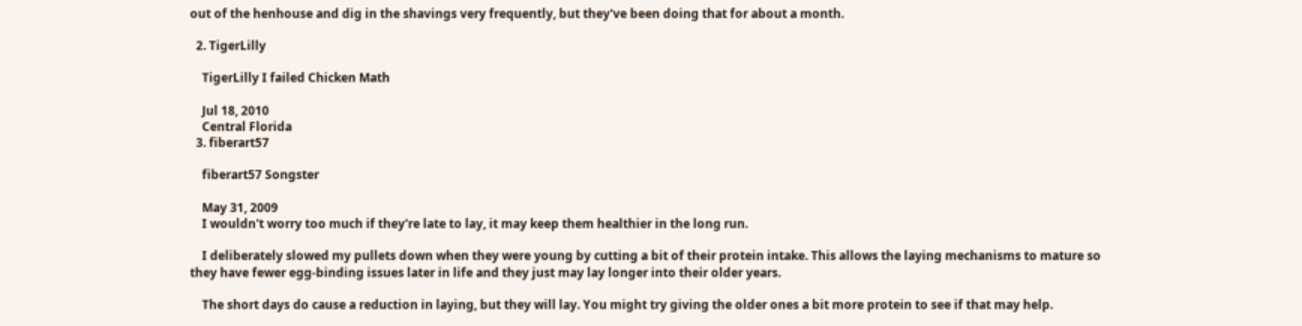out of the henhouse and dig in the shavings very frequently, but they've been doing that for about a month.

  2. TigerLilly

    TigerLilly I failed Chicken Math

    Jul 18, 2010
    Central Florida
  3. fiberart57

    fiberart57 Songster

    May 31, 2009
    I wouldn't worry too much if they're late to lay, it may keep them healthier in the long run.

    I deliberately slowed my pullets down when they were young by cutting a bit of their protein intake. This allows the laying mechanisms to mature so they have fewer egg-binding issues later in life and they just may lay longer into their older years.

    The short days do cause a reduction in laying, but they will lay. You might try giving the older ones a bit more protein to see if that may help.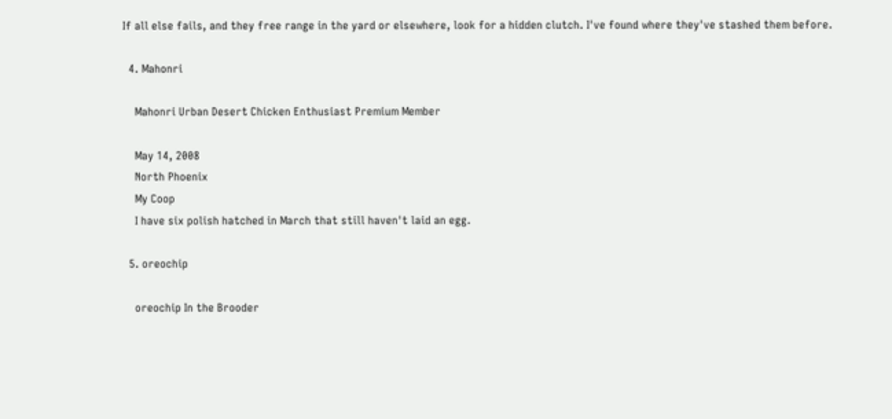If all else fails, and they free range in the yard or elsewhere, look for a hidden clutch. I've found where they've stashed them before.

  4. Mahonri

    Mahonri Urban Desert Chicken Enthusiast Premium Member

    May 14, 2008
    North Phoenix
    My Coop
    I have six polish hatched in March that still haven't laid an egg.

  5. oreochip

    oreochip In the Brooder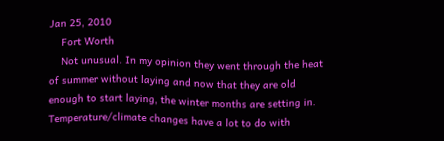Jan 25, 2010
    Fort Worth
    Not unusual. In my opinion they went through the heat of summer without laying and now that they are old enough to start laying, the winter months are setting in. Temperature/climate changes have a lot to do with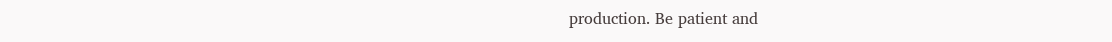production. Be patient and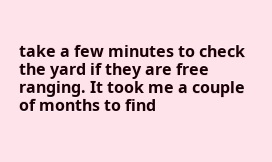take a few minutes to check the yard if they are free ranging. It took me a couple of months to find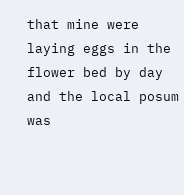that mine were laying eggs in the flower bed by day and the local posum was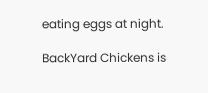eating eggs at night.

BackYard Chickens is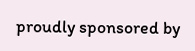proudly sponsored by